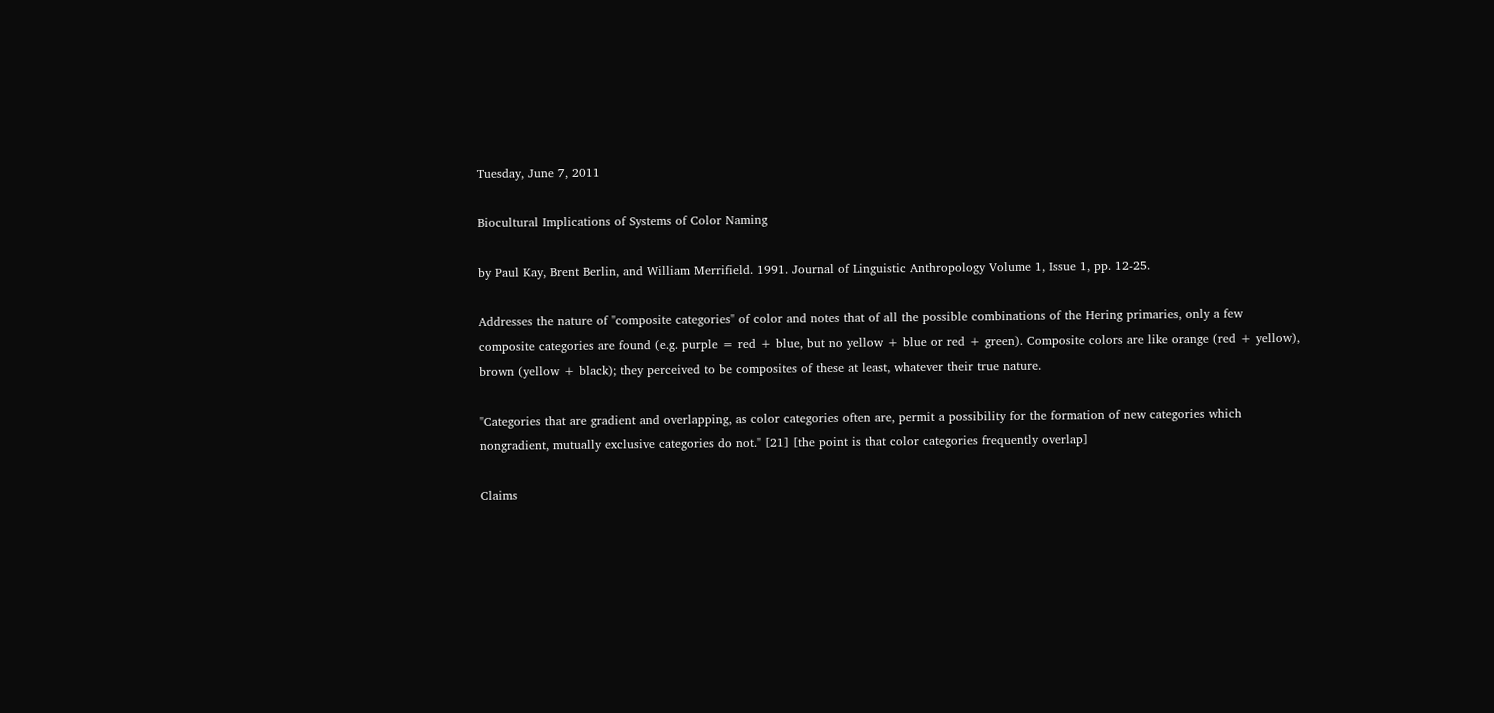Tuesday, June 7, 2011

Biocultural Implications of Systems of Color Naming

by Paul Kay, Brent Berlin, and William Merrifield. 1991. Journal of Linguistic Anthropology Volume 1, Issue 1, pp. 12-25.

Addresses the nature of "composite categories" of color and notes that of all the possible combinations of the Hering primaries, only a few composite categories are found (e.g. purple = red + blue, but no yellow + blue or red + green). Composite colors are like orange (red + yellow), brown (yellow + black); they perceived to be composites of these at least, whatever their true nature.

"Categories that are gradient and overlapping, as color categories often are, permit a possibility for the formation of new categories which nongradient, mutually exclusive categories do not." [21] [the point is that color categories frequently overlap]

Claims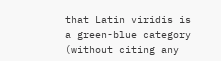that Latin viridis is a green-blue category (without citing any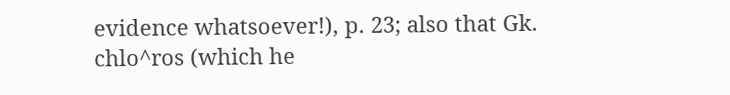evidence whatsoever!), p. 23; also that Gk. chlo^ros (which he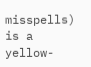misspells) is a yellow-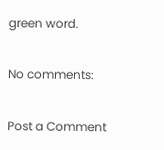green word.

No comments:

Post a Comment